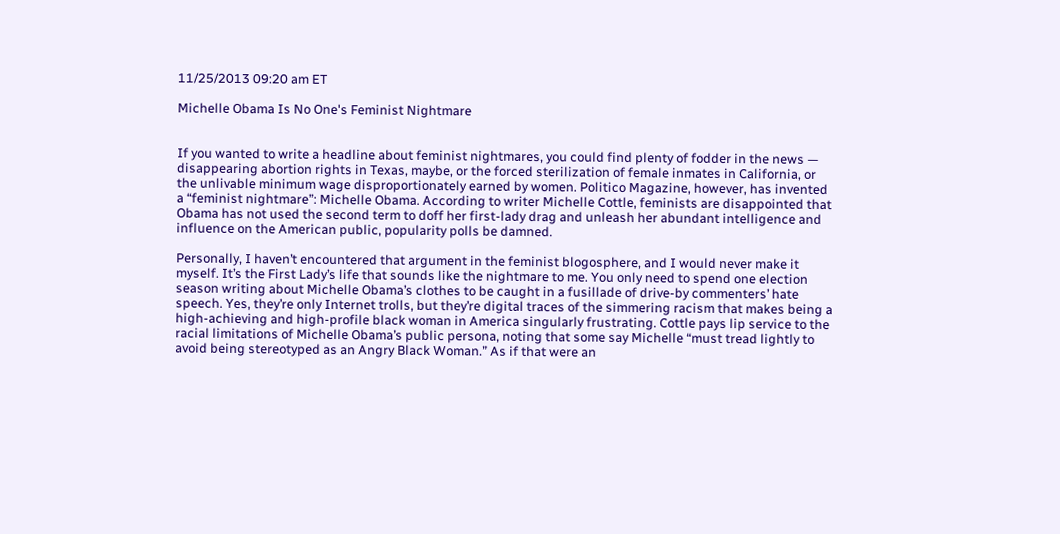11/25/2013 09:20 am ET

Michelle Obama Is No One's Feminist Nightmare


If you wanted to write a headline about feminist nightmares, you could find plenty of fodder in the news — disappearing abortion rights in Texas, maybe, or the forced sterilization of female inmates in California, or the unlivable minimum wage disproportionately earned by women. Politico Magazine, however, has invented a “feminist nightmare”: Michelle Obama. According to writer Michelle Cottle, feminists are disappointed that Obama has not used the second term to doff her first-lady drag and unleash her abundant intelligence and influence on the American public, popularity polls be damned.

Personally, I haven’t encountered that argument in the feminist blogosphere, and I would never make it myself. It’s the First Lady’s life that sounds like the nightmare to me. You only need to spend one election season writing about Michelle Obama’s clothes to be caught in a fusillade of drive-by commenters’ hate speech. Yes, they’re only Internet trolls, but they’re digital traces of the simmering racism that makes being a high-achieving and high-profile black woman in America singularly frustrating. Cottle pays lip service to the racial limitations of Michelle Obama’s public persona, noting that some say Michelle “must tread lightly to avoid being stereotyped as an Angry Black Woman.” As if that were an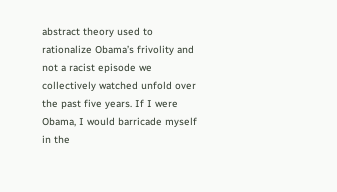abstract theory used to rationalize Obama’s frivolity and not a racist episode we collectively watched unfold over the past five years. If I were Obama, I would barricade myself in the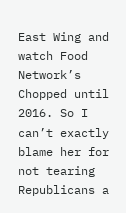East Wing and watch Food Network’s Chopped until 2016. So I can’t exactly blame her for not tearing Republicans a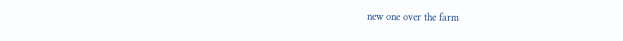new one over the farm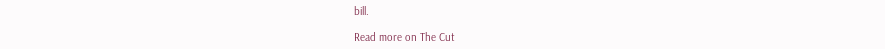bill.

Read more on The Cut